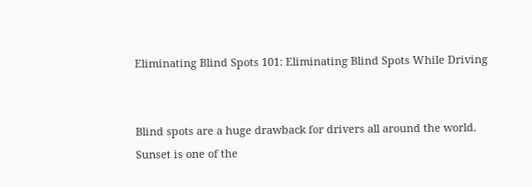Eliminating Blind Spots 101: Eliminating Blind Spots While Driving


Blind spots are a huge drawback for drivers all around the world. Sunset is one of the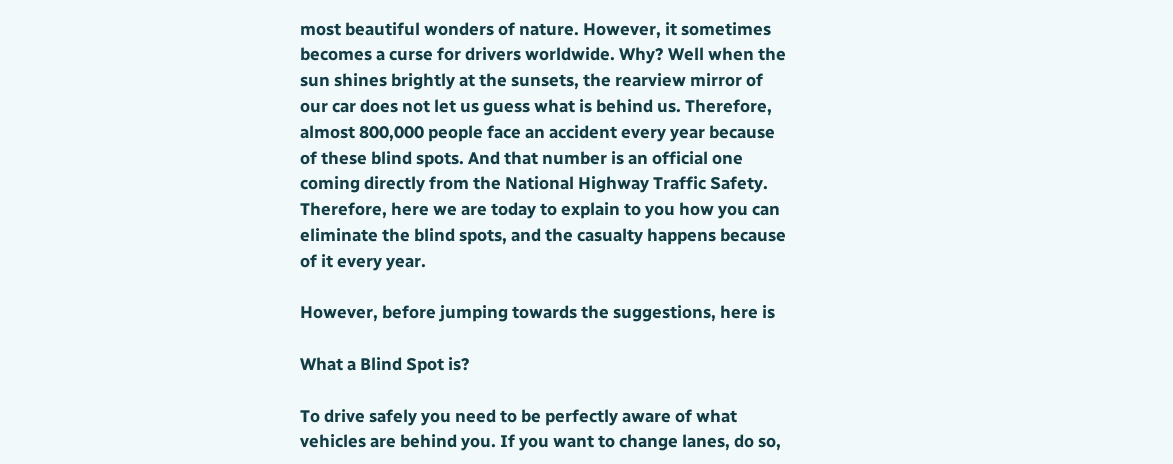most beautiful wonders of nature. However, it sometimes becomes a curse for drivers worldwide. Why? Well when the sun shines brightly at the sunsets, the rearview mirror of our car does not let us guess what is behind us. Therefore, almost 800,000 people face an accident every year because of these blind spots. And that number is an official one coming directly from the National Highway Traffic Safety. Therefore, here we are today to explain to you how you can eliminate the blind spots, and the casualty happens because of it every year.

However, before jumping towards the suggestions, here is

What a Blind Spot is?

To drive safely you need to be perfectly aware of what vehicles are behind you. If you want to change lanes, do so,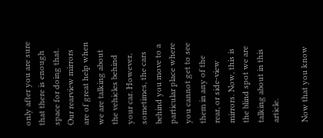only after you are sure that there is enough space for doing that. Our rearview mirrors are of great help when we are talking about the vehicles behind your car. However, sometimes, the cars behind you move to a particular place where you cannot get to see them in any of the rear, or side-view mirrors. Now, this is the blind spot we are talking about in this article.

Now that you know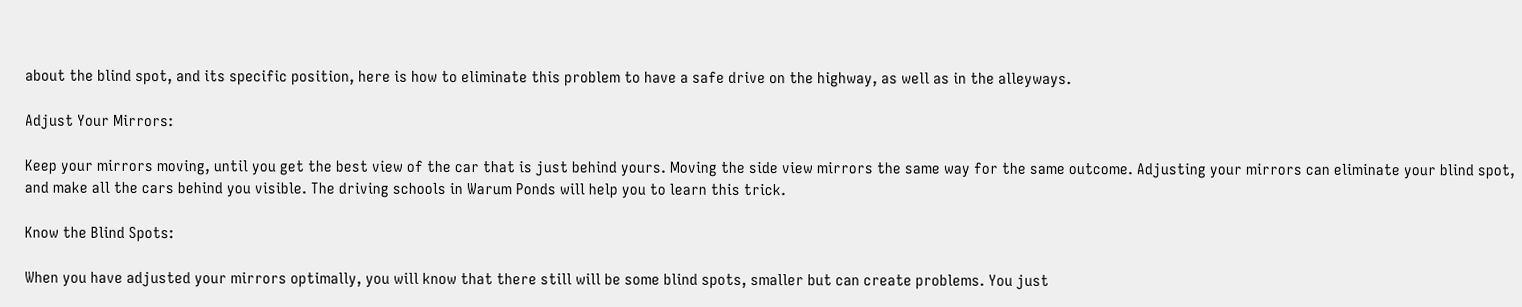about the blind spot, and its specific position, here is how to eliminate this problem to have a safe drive on the highway, as well as in the alleyways.

Adjust Your Mirrors:

Keep your mirrors moving, until you get the best view of the car that is just behind yours. Moving the side view mirrors the same way for the same outcome. Adjusting your mirrors can eliminate your blind spot, and make all the cars behind you visible. The driving schools in Warum Ponds will help you to learn this trick.

Know the Blind Spots:

When you have adjusted your mirrors optimally, you will know that there still will be some blind spots, smaller but can create problems. You just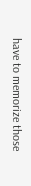have to memorize those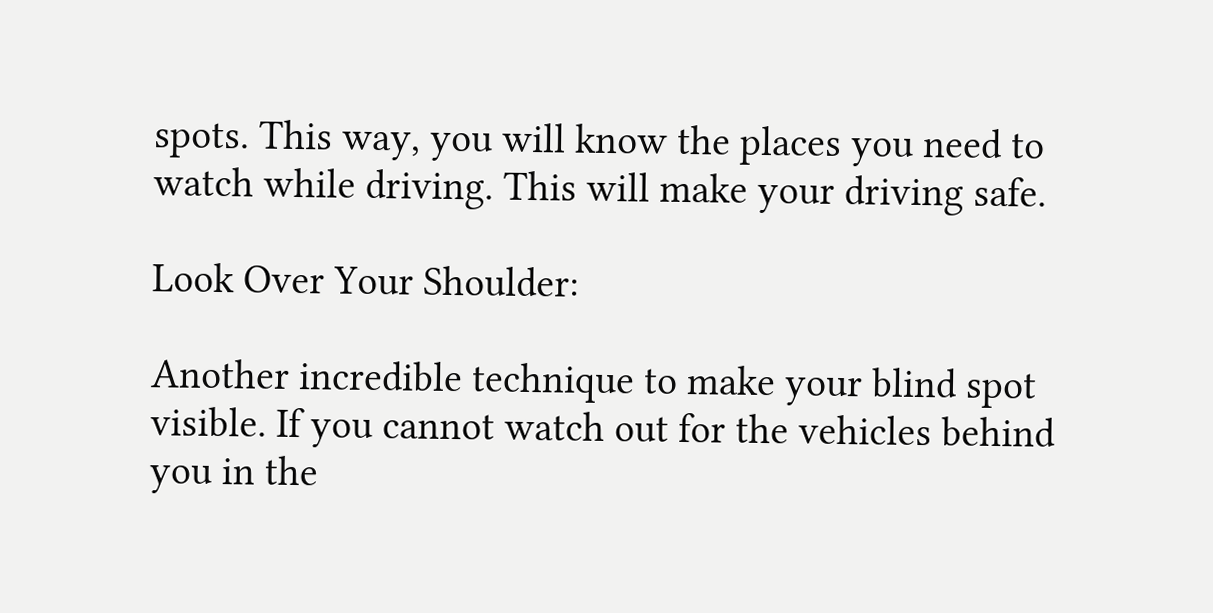spots. This way, you will know the places you need to watch while driving. This will make your driving safe.

Look Over Your Shoulder:

Another incredible technique to make your blind spot visible. If you cannot watch out for the vehicles behind you in the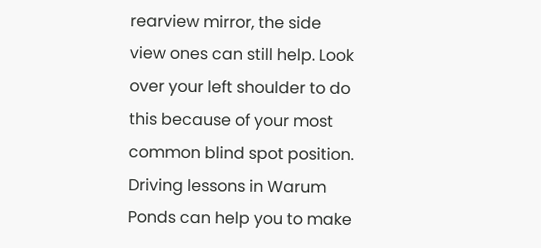rearview mirror, the side view ones can still help. Look over your left shoulder to do this because of your most common blind spot position. Driving lessons in Warum Ponds can help you to make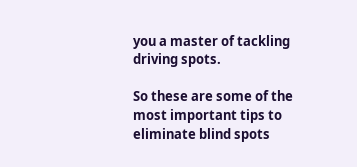you a master of tackling driving spots.

So these are some of the most important tips to eliminate blind spots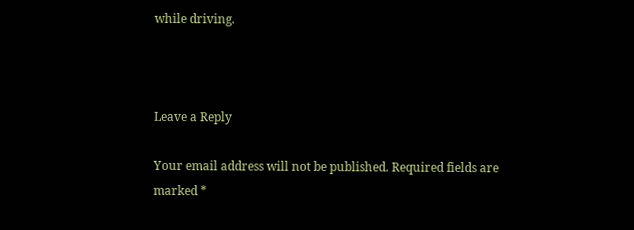while driving.



Leave a Reply

Your email address will not be published. Required fields are marked *